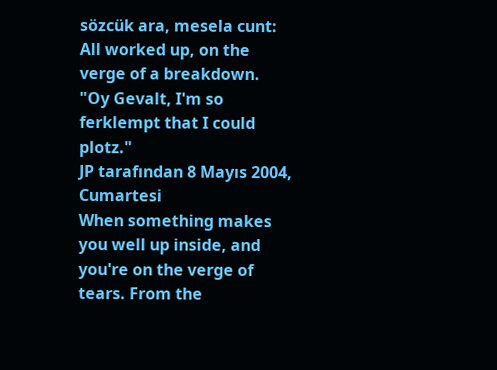sözcük ara, mesela cunt:
All worked up, on the verge of a breakdown.
"Oy Gevalt, I'm so ferklempt that I could plotz."
JP tarafından 8 Mayıs 2004, Cumartesi
When something makes you well up inside, and you're on the verge of tears. From the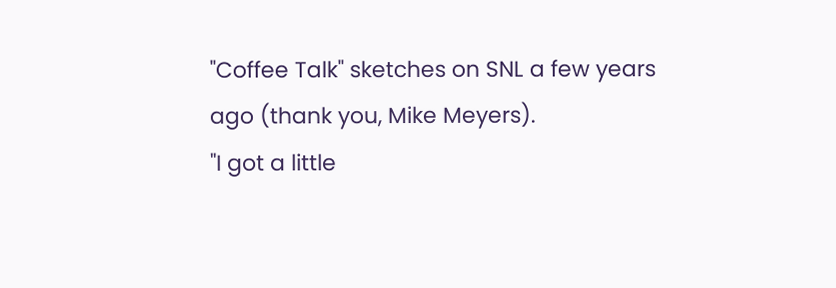"Coffee Talk" sketches on SNL a few years ago (thank you, Mike Meyers).
"I got a little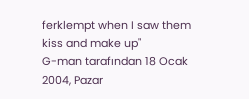ferklempt when I saw them kiss and make up"
G-man tarafından 18 Ocak 2004, Pazar